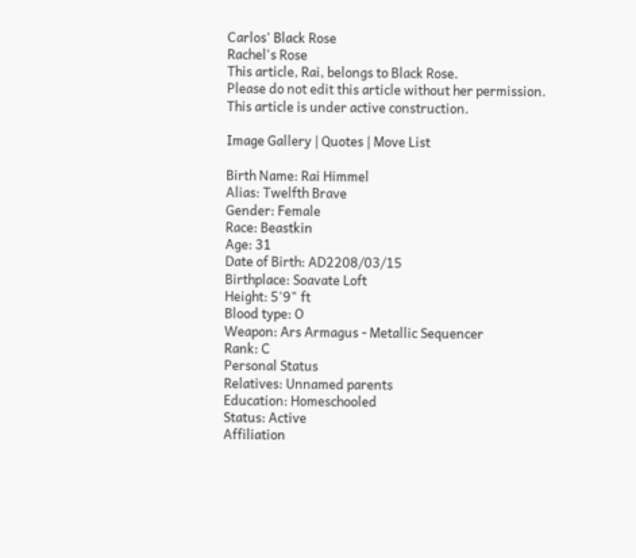Carlos' Black Rose
Rachel's Rose
This article, Rai, belongs to Black Rose.
Please do not edit this article without her permission.
This article is under active construction.

Image Gallery | Quotes | Move List

Birth Name: Rai Himmel
Alias: Twelfth Brave
Gender: Female
Race: Beastkin
Age: 31
Date of Birth: AD2208/03/15
Birthplace: Soavate Loft
Height: 5'9" ft
Blood type: O
Weapon: Ars Armagus - Metallic Sequencer
Rank: C
Personal Status
Relatives: Unnamed parents
Education: Homeschooled
Status: Active
Affiliation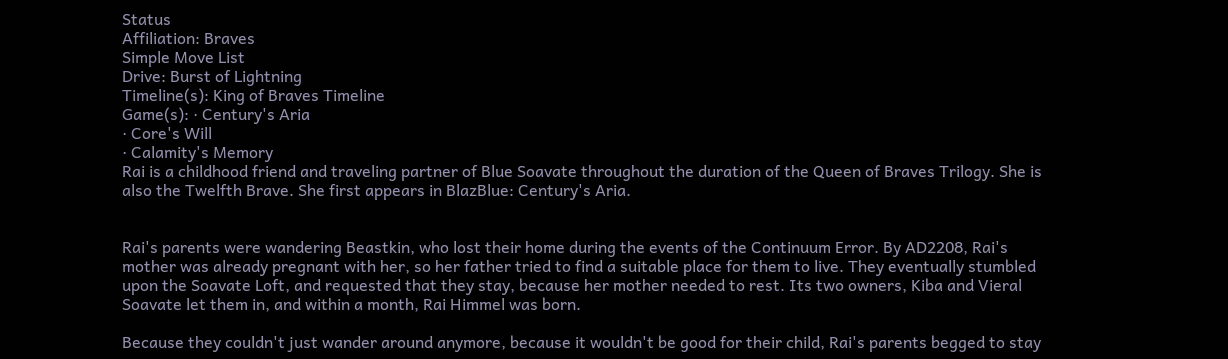Status
Affiliation: Braves
Simple Move List
Drive: Burst of Lightning
Timeline(s): King of Braves Timeline
Game(s): · Century's Aria
· Core's Will
· Calamity's Memory
Rai is a childhood friend and traveling partner of Blue Soavate throughout the duration of the Queen of Braves Trilogy. She is also the Twelfth Brave. She first appears in BlazBlue: Century's Aria.


Rai's parents were wandering Beastkin, who lost their home during the events of the Continuum Error. By AD2208, Rai's mother was already pregnant with her, so her father tried to find a suitable place for them to live. They eventually stumbled upon the Soavate Loft, and requested that they stay, because her mother needed to rest. Its two owners, Kiba and Vieral Soavate let them in, and within a month, Rai Himmel was born.

Because they couldn't just wander around anymore, because it wouldn't be good for their child, Rai's parents begged to stay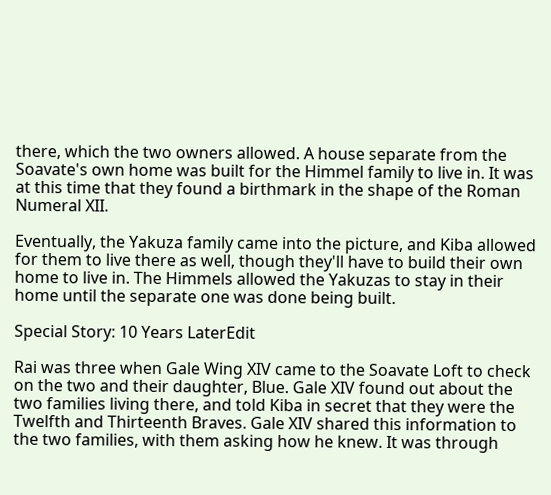there, which the two owners allowed. A house separate from the Soavate's own home was built for the Himmel family to live in. It was at this time that they found a birthmark in the shape of the Roman Numeral XII.

Eventually, the Yakuza family came into the picture, and Kiba allowed for them to live there as well, though they'll have to build their own home to live in. The Himmels allowed the Yakuzas to stay in their home until the separate one was done being built.

Special Story: 10 Years LaterEdit

Rai was three when Gale Wing XIV came to the Soavate Loft to check on the two and their daughter, Blue. Gale XIV found out about the two families living there, and told Kiba in secret that they were the Twelfth and Thirteenth Braves. Gale XIV shared this information to the two families, with them asking how he knew. It was through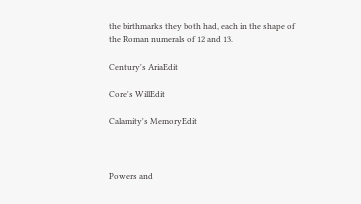the birthmarks they both had, each in the shape of the Roman numerals of 12 and 13.

Century's AriaEdit

Core's WillEdit

Calamity's MemoryEdit



Powers and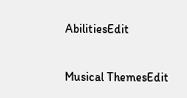AbilitiesEdit

Musical ThemesEdit